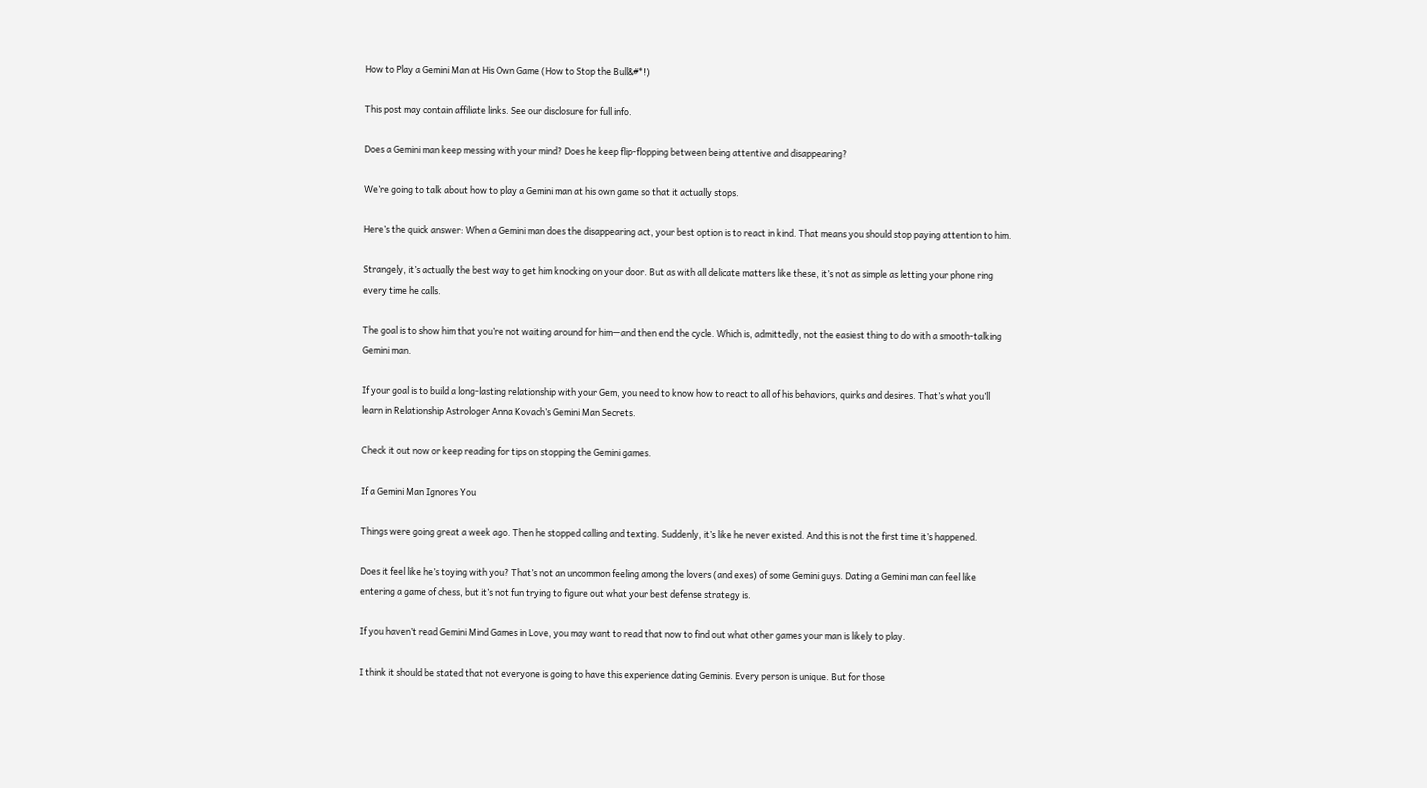How to Play a Gemini Man at His Own Game (How to Stop the Bull&#*!)

This post may contain affiliate links. See our disclosure for full info.

Does a Gemini man keep messing with your mind? Does he keep flip-flopping between being attentive and disappearing?

We’re going to talk about how to play a Gemini man at his own game so that it actually stops.

Here’s the quick answer: When a Gemini man does the disappearing act, your best option is to react in kind. That means you should stop paying attention to him.

Strangely, it’s actually the best way to get him knocking on your door. But as with all delicate matters like these, it’s not as simple as letting your phone ring every time he calls.

The goal is to show him that you’re not waiting around for him—and then end the cycle. Which is, admittedly, not the easiest thing to do with a smooth-talking Gemini man.

If your goal is to build a long-lasting relationship with your Gem, you need to know how to react to all of his behaviors, quirks and desires. That’s what you’ll learn in Relationship Astrologer Anna Kovach’s Gemini Man Secrets.

Check it out now or keep reading for tips on stopping the Gemini games.

If a Gemini Man Ignores You

Things were going great a week ago. Then he stopped calling and texting. Suddenly, it’s like he never existed. And this is not the first time it’s happened.

Does it feel like he’s toying with you? That’s not an uncommon feeling among the lovers (and exes) of some Gemini guys. Dating a Gemini man can feel like entering a game of chess, but it’s not fun trying to figure out what your best defense strategy is.

If you haven’t read Gemini Mind Games in Love, you may want to read that now to find out what other games your man is likely to play.

I think it should be stated that not everyone is going to have this experience dating Geminis. Every person is unique. But for those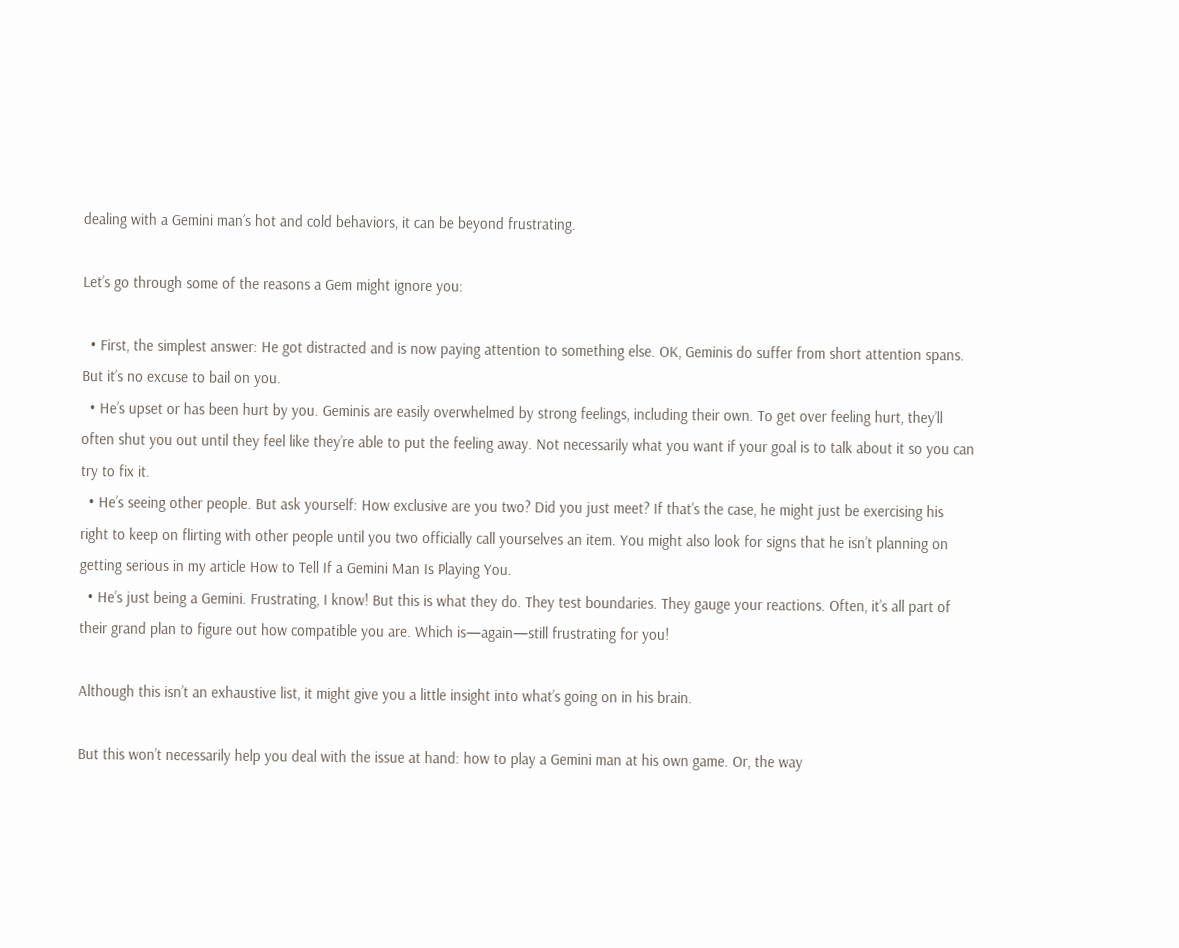dealing with a Gemini man’s hot and cold behaviors, it can be beyond frustrating.

Let’s go through some of the reasons a Gem might ignore you:

  • First, the simplest answer: He got distracted and is now paying attention to something else. OK, Geminis do suffer from short attention spans. But it’s no excuse to bail on you.
  • He’s upset or has been hurt by you. Geminis are easily overwhelmed by strong feelings, including their own. To get over feeling hurt, they’ll often shut you out until they feel like they’re able to put the feeling away. Not necessarily what you want if your goal is to talk about it so you can try to fix it.
  • He’s seeing other people. But ask yourself: How exclusive are you two? Did you just meet? If that’s the case, he might just be exercising his right to keep on flirting with other people until you two officially call yourselves an item. You might also look for signs that he isn’t planning on getting serious in my article How to Tell If a Gemini Man Is Playing You.
  • He’s just being a Gemini. Frustrating, I know! But this is what they do. They test boundaries. They gauge your reactions. Often, it’s all part of their grand plan to figure out how compatible you are. Which is—again—still frustrating for you!

Although this isn’t an exhaustive list, it might give you a little insight into what’s going on in his brain.

But this won’t necessarily help you deal with the issue at hand: how to play a Gemini man at his own game. Or, the way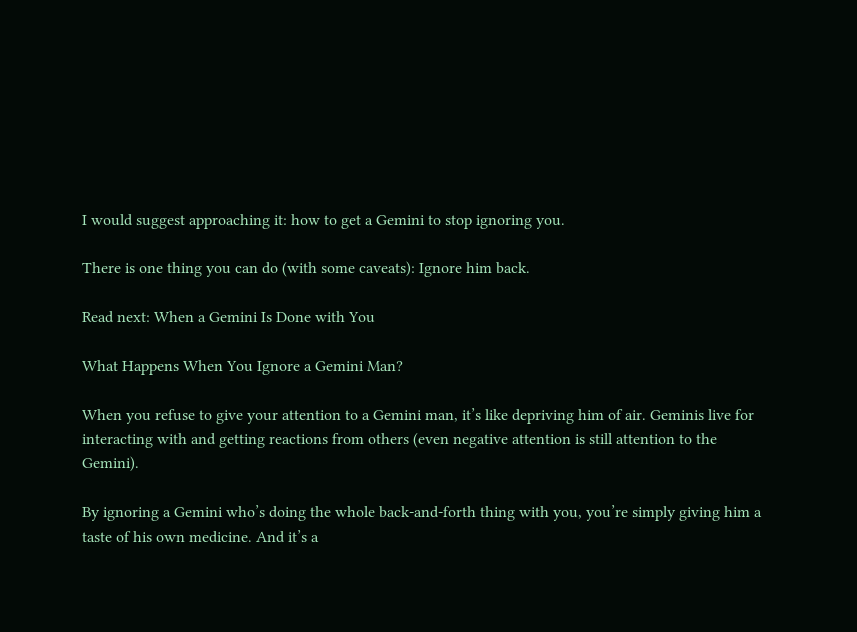I would suggest approaching it: how to get a Gemini to stop ignoring you.

There is one thing you can do (with some caveats): Ignore him back.

Read next: When a Gemini Is Done with You

What Happens When You Ignore a Gemini Man?

When you refuse to give your attention to a Gemini man, it’s like depriving him of air. Geminis live for interacting with and getting reactions from others (even negative attention is still attention to the Gemini).

By ignoring a Gemini who’s doing the whole back-and-forth thing with you, you’re simply giving him a taste of his own medicine. And it’s a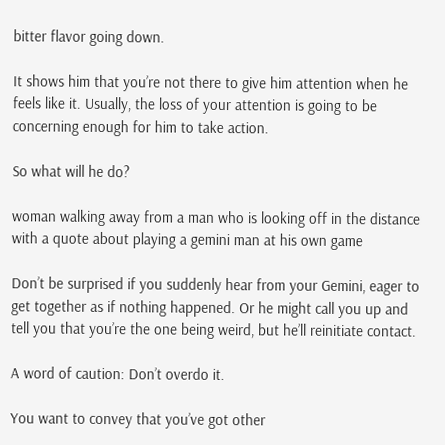bitter flavor going down.

It shows him that you’re not there to give him attention when he feels like it. Usually, the loss of your attention is going to be concerning enough for him to take action.

So what will he do?

woman walking away from a man who is looking off in the distance with a quote about playing a gemini man at his own game

Don’t be surprised if you suddenly hear from your Gemini, eager to get together as if nothing happened. Or he might call you up and tell you that you’re the one being weird, but he’ll reinitiate contact.

A word of caution: Don’t overdo it.

You want to convey that you’ve got other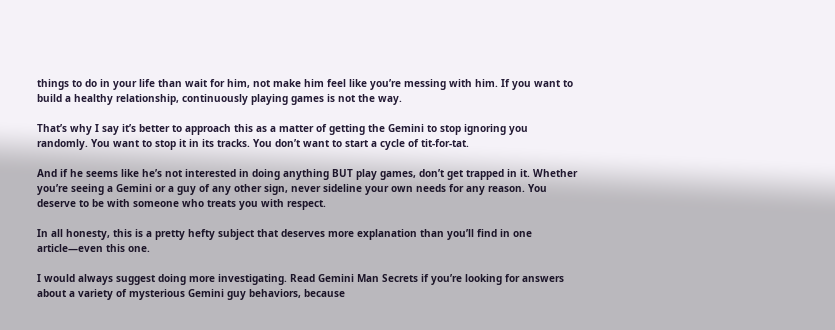things to do in your life than wait for him, not make him feel like you’re messing with him. If you want to build a healthy relationship, continuously playing games is not the way.

That’s why I say it’s better to approach this as a matter of getting the Gemini to stop ignoring you randomly. You want to stop it in its tracks. You don’t want to start a cycle of tit-for-tat.

And if he seems like he’s not interested in doing anything BUT play games, don’t get trapped in it. Whether you’re seeing a Gemini or a guy of any other sign, never sideline your own needs for any reason. You deserve to be with someone who treats you with respect.

In all honesty, this is a pretty hefty subject that deserves more explanation than you’ll find in one article—even this one.

I would always suggest doing more investigating. Read Gemini Man Secrets if you’re looking for answers about a variety of mysterious Gemini guy behaviors, because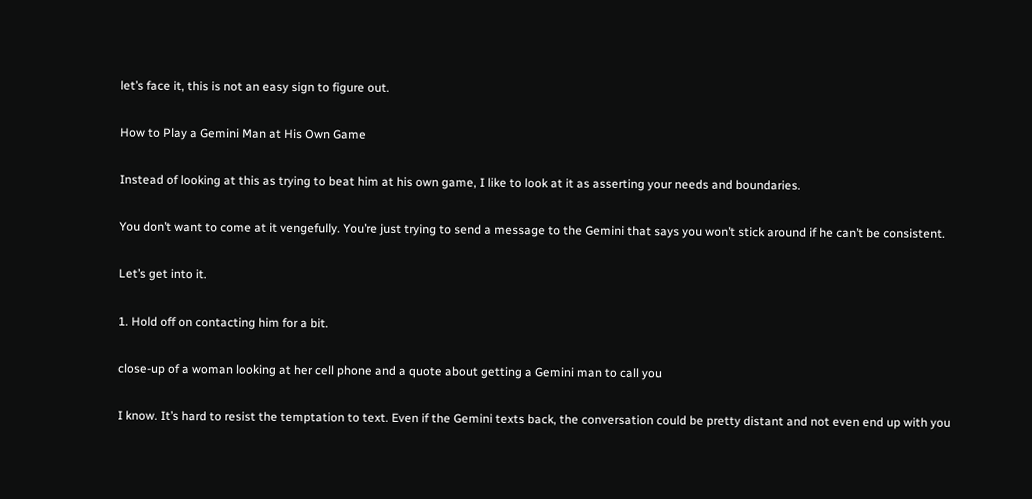let’s face it, this is not an easy sign to figure out.

How to Play a Gemini Man at His Own Game

Instead of looking at this as trying to beat him at his own game, I like to look at it as asserting your needs and boundaries.

You don’t want to come at it vengefully. You’re just trying to send a message to the Gemini that says you won’t stick around if he can’t be consistent.

Let’s get into it.

1. Hold off on contacting him for a bit.

close-up of a woman looking at her cell phone and a quote about getting a Gemini man to call you

I know. It’s hard to resist the temptation to text. Even if the Gemini texts back, the conversation could be pretty distant and not even end up with you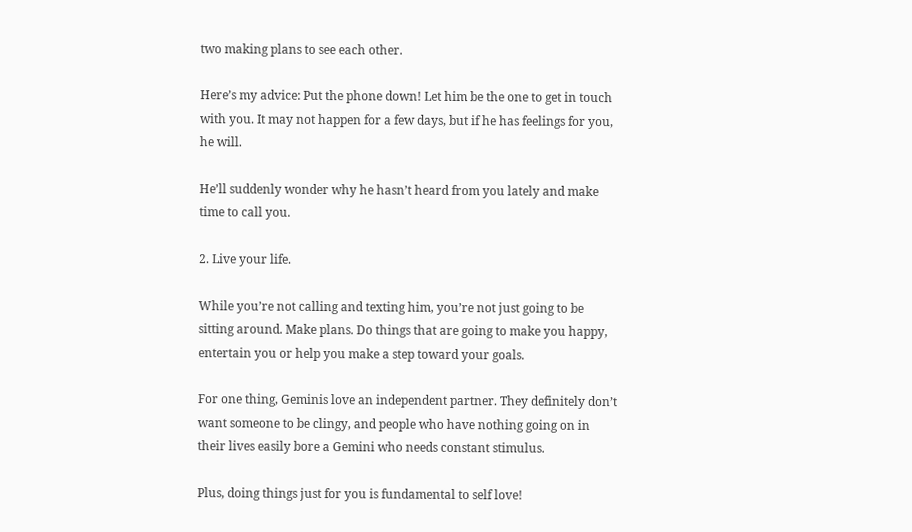two making plans to see each other.

Here’s my advice: Put the phone down! Let him be the one to get in touch with you. It may not happen for a few days, but if he has feelings for you, he will.

He’ll suddenly wonder why he hasn’t heard from you lately and make time to call you.

2. Live your life.

While you’re not calling and texting him, you’re not just going to be sitting around. Make plans. Do things that are going to make you happy, entertain you or help you make a step toward your goals.

For one thing, Geminis love an independent partner. They definitely don’t want someone to be clingy, and people who have nothing going on in their lives easily bore a Gemini who needs constant stimulus.

Plus, doing things just for you is fundamental to self love!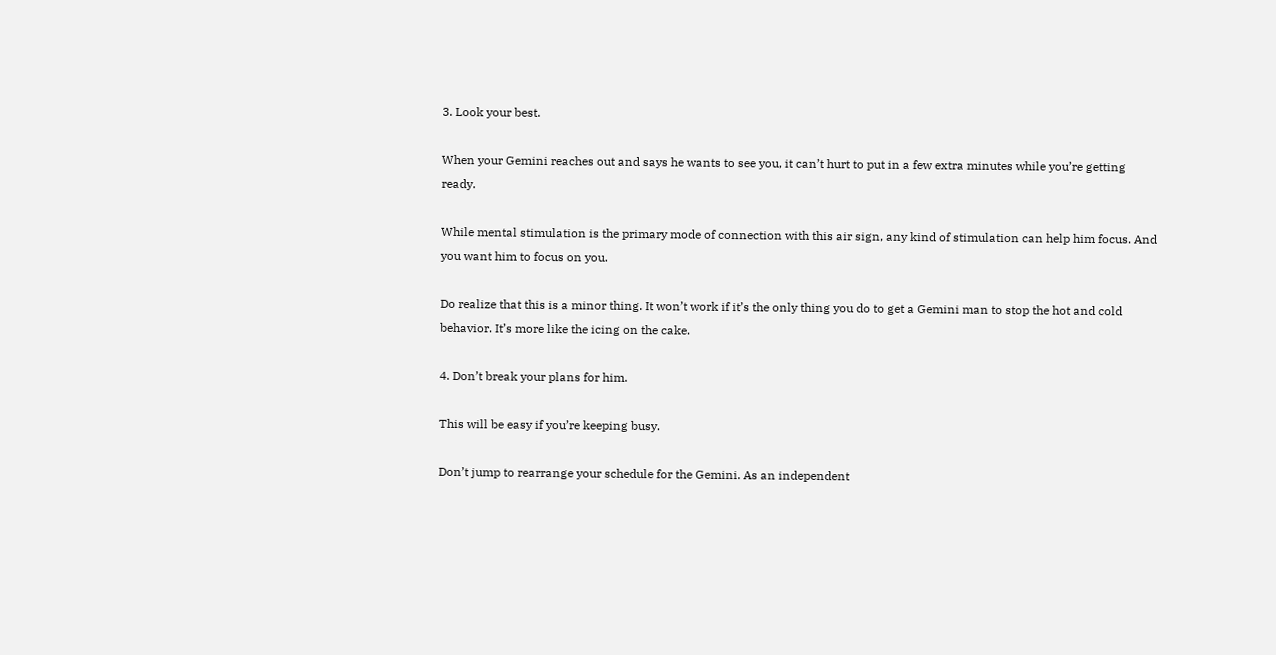3. Look your best.

When your Gemini reaches out and says he wants to see you, it can’t hurt to put in a few extra minutes while you’re getting ready.

While mental stimulation is the primary mode of connection with this air sign, any kind of stimulation can help him focus. And you want him to focus on you.

Do realize that this is a minor thing. It won’t work if it’s the only thing you do to get a Gemini man to stop the hot and cold behavior. It’s more like the icing on the cake.

4. Don’t break your plans for him.

This will be easy if you’re keeping busy.

Don’t jump to rearrange your schedule for the Gemini. As an independent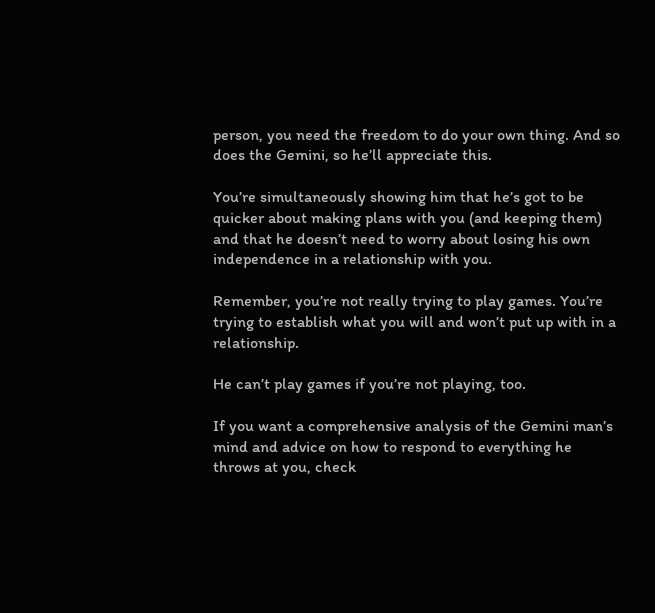person, you need the freedom to do your own thing. And so does the Gemini, so he’ll appreciate this.

You’re simultaneously showing him that he’s got to be quicker about making plans with you (and keeping them) and that he doesn’t need to worry about losing his own independence in a relationship with you.

Remember, you’re not really trying to play games. You’re trying to establish what you will and won’t put up with in a relationship.

He can’t play games if you’re not playing, too.

If you want a comprehensive analysis of the Gemini man’s mind and advice on how to respond to everything he throws at you, check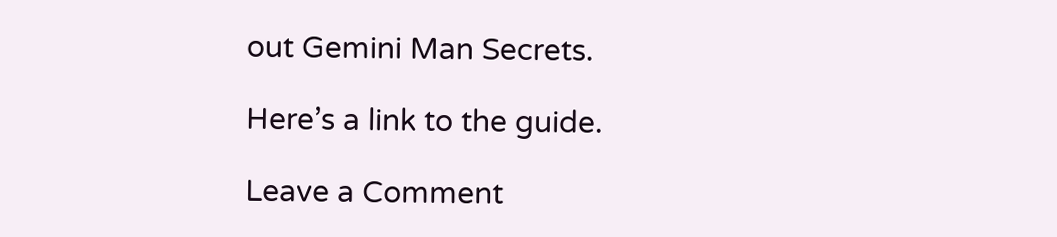out Gemini Man Secrets.

Here’s a link to the guide.

Leave a Comment